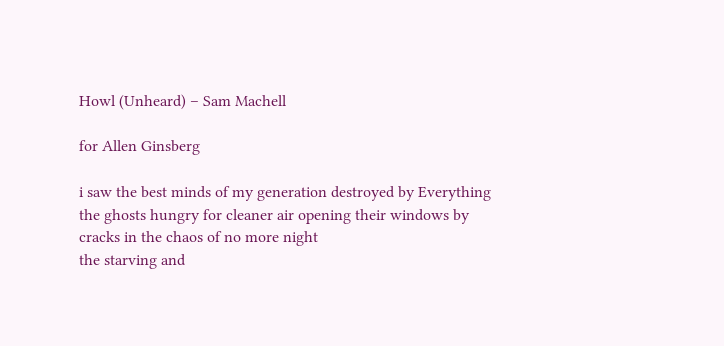Howl (Unheard) – Sam Machell

for Allen Ginsberg

i saw the best minds of my generation destroyed by Everything
the ghosts hungry for cleaner air opening their windows by cracks in the chaos of no more night
the starving and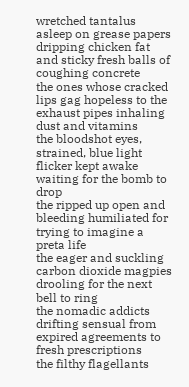wretched tantalus asleep on grease papers dripping chicken fat and sticky fresh balls of coughing concrete
the ones whose cracked lips gag hopeless to the exhaust pipes inhaling dust and vitamins
the bloodshot eyes, strained, blue light flicker kept awake waiting for the bomb to drop
the ripped up open and bleeding humiliated for trying to imagine a preta life
the eager and suckling carbon dioxide magpies drooling for the next bell to ring
the nomadic addicts drifting sensual from expired agreements to fresh prescriptions
the filthy flagellants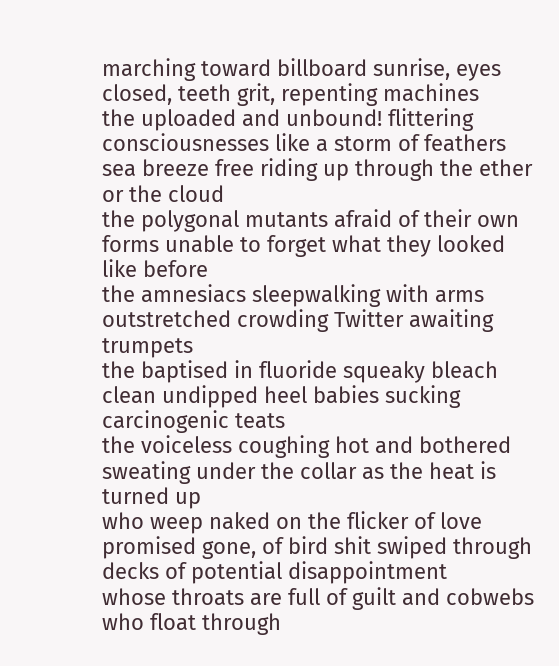marching toward billboard sunrise, eyes closed, teeth grit, repenting machines
the uploaded and unbound! flittering consciousnesses like a storm of feathers sea breeze free riding up through the ether or the cloud
the polygonal mutants afraid of their own forms unable to forget what they looked like before
the amnesiacs sleepwalking with arms outstretched crowding Twitter awaiting trumpets
the baptised in fluoride squeaky bleach clean undipped heel babies sucking carcinogenic teats
the voiceless coughing hot and bothered sweating under the collar as the heat is turned up
who weep naked on the flicker of love promised gone, of bird shit swiped through decks of potential disappointment
whose throats are full of guilt and cobwebs
who float through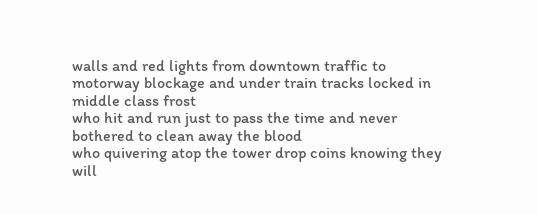walls and red lights from downtown traffic to motorway blockage and under train tracks locked in middle class frost
who hit and run just to pass the time and never bothered to clean away the blood
who quivering atop the tower drop coins knowing they will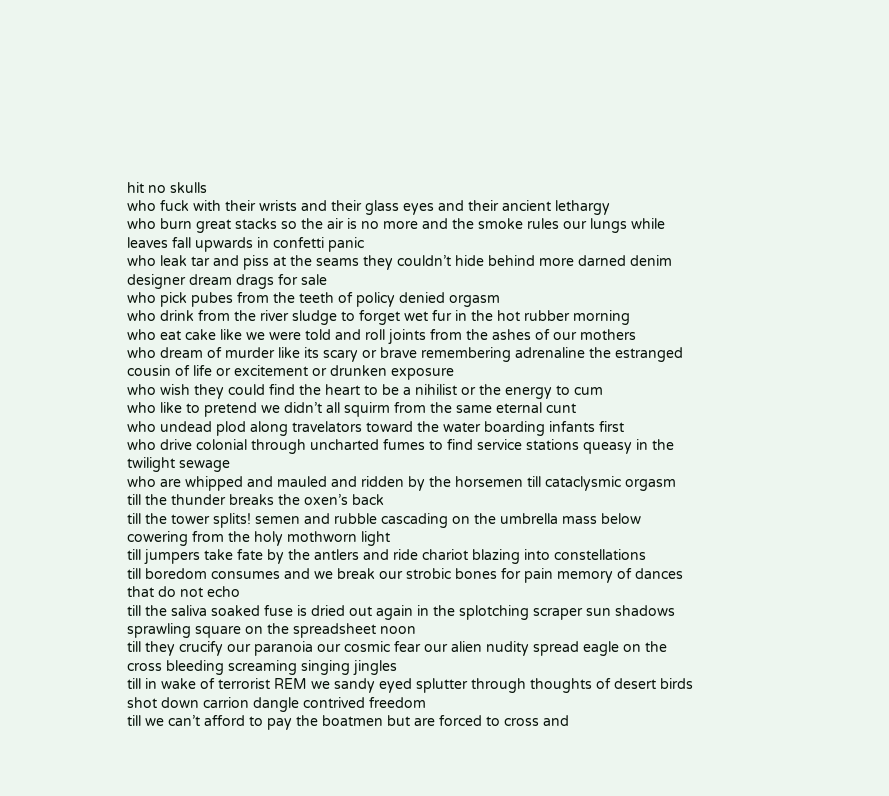hit no skulls
who fuck with their wrists and their glass eyes and their ancient lethargy
who burn great stacks so the air is no more and the smoke rules our lungs while leaves fall upwards in confetti panic
who leak tar and piss at the seams they couldn’t hide behind more darned denim designer dream drags for sale
who pick pubes from the teeth of policy denied orgasm
who drink from the river sludge to forget wet fur in the hot rubber morning
who eat cake like we were told and roll joints from the ashes of our mothers
who dream of murder like its scary or brave remembering adrenaline the estranged cousin of life or excitement or drunken exposure
who wish they could find the heart to be a nihilist or the energy to cum
who like to pretend we didn’t all squirm from the same eternal cunt
who undead plod along travelators toward the water boarding infants first
who drive colonial through uncharted fumes to find service stations queasy in the twilight sewage
who are whipped and mauled and ridden by the horsemen till cataclysmic orgasm
till the thunder breaks the oxen’s back
till the tower splits! semen and rubble cascading on the umbrella mass below cowering from the holy mothworn light
till jumpers take fate by the antlers and ride chariot blazing into constellations
till boredom consumes and we break our strobic bones for pain memory of dances that do not echo
till the saliva soaked fuse is dried out again in the splotching scraper sun shadows sprawling square on the spreadsheet noon
till they crucify our paranoia our cosmic fear our alien nudity spread eagle on the cross bleeding screaming singing jingles
till in wake of terrorist REM we sandy eyed splutter through thoughts of desert birds shot down carrion dangle contrived freedom
till we can’t afford to pay the boatmen but are forced to cross and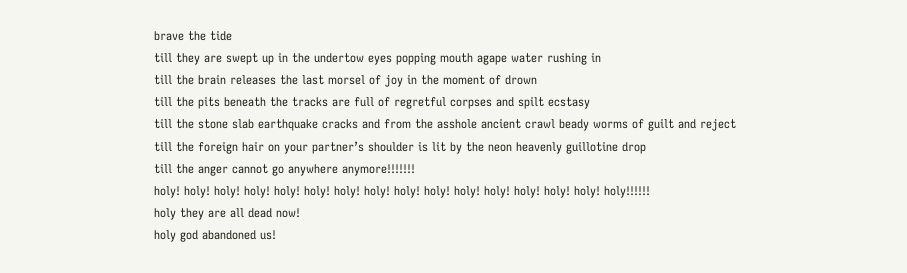brave the tide
till they are swept up in the undertow eyes popping mouth agape water rushing in
till the brain releases the last morsel of joy in the moment of drown
till the pits beneath the tracks are full of regretful corpses and spilt ecstasy
till the stone slab earthquake cracks and from the asshole ancient crawl beady worms of guilt and reject
till the foreign hair on your partner’s shoulder is lit by the neon heavenly guillotine drop
till the anger cannot go anywhere anymore!!!!!!!
holy! holy! holy! holy! holy! holy! holy! holy! holy! holy! holy! holy! holy! holy! holy! holy!!!!!!
holy they are all dead now!
holy god abandoned us!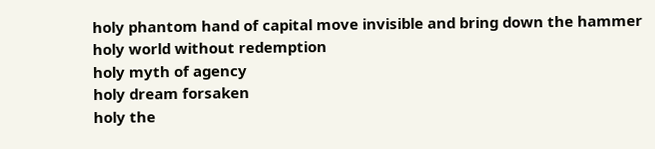holy phantom hand of capital move invisible and bring down the hammer
holy world without redemption
holy myth of agency
holy dream forsaken
holy the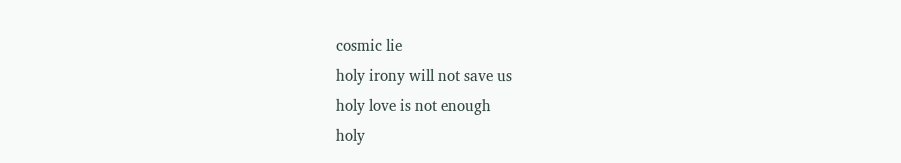cosmic lie
holy irony will not save us
holy love is not enough
holy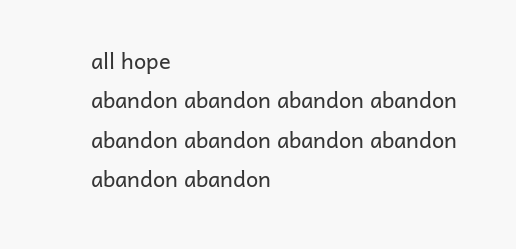all hope
abandon abandon abandon abandon abandon abandon abandon abandon abandon abandon